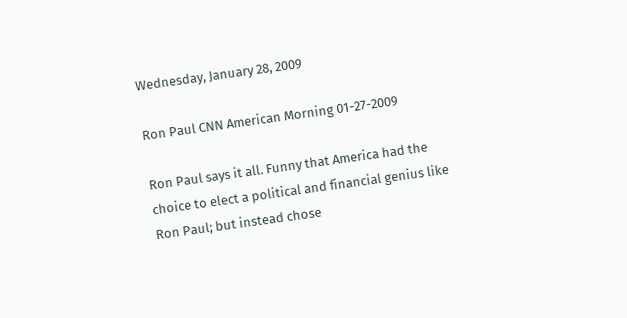Wednesday, January 28, 2009

Ron Paul CNN American Morning 01-27-2009

Ron Paul says it all. Funny that America had the choice to elect a political and financial genius like Ron Paul; but instead chose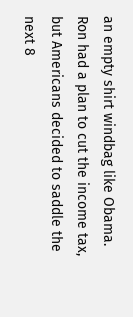an empty shirt windbag like Obama. Ron had a plan to cut the income tax, but Americans decided to saddle the next 8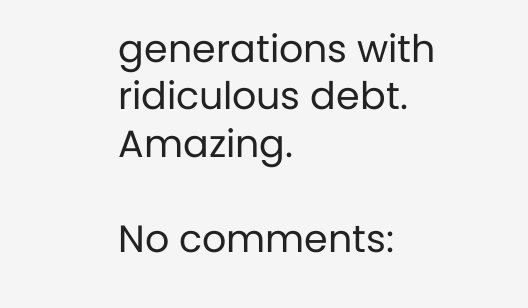generations with ridiculous debt. Amazing.

No comments: